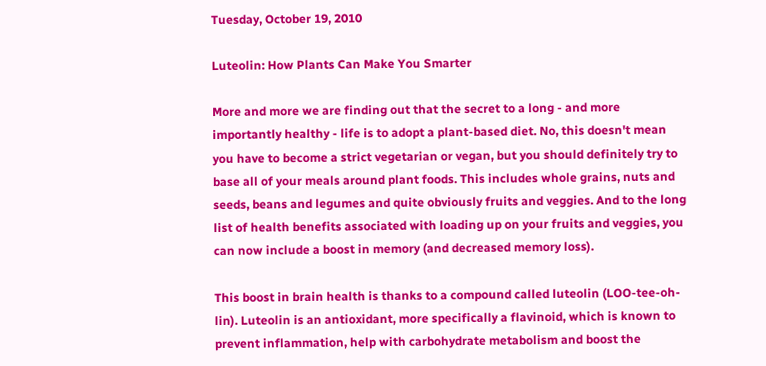Tuesday, October 19, 2010

Luteolin: How Plants Can Make You Smarter

More and more we are finding out that the secret to a long - and more importantly healthy - life is to adopt a plant-based diet. No, this doesn't mean you have to become a strict vegetarian or vegan, but you should definitely try to base all of your meals around plant foods. This includes whole grains, nuts and seeds, beans and legumes and quite obviously fruits and veggies. And to the long list of health benefits associated with loading up on your fruits and veggies, you can now include a boost in memory (and decreased memory loss).

This boost in brain health is thanks to a compound called luteolin (LOO-tee-oh-lin). Luteolin is an antioxidant, more specifically a flavinoid, which is known to prevent inflammation, help with carbohydrate metabolism and boost the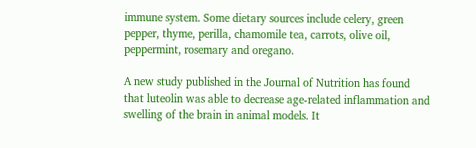immune system. Some dietary sources include celery, green pepper, thyme, perilla, chamomile tea, carrots, olive oil, peppermint, rosemary and oregano.

A new study published in the Journal of Nutrition has found that luteolin was able to decrease age-related inflammation and swelling of the brain in animal models. It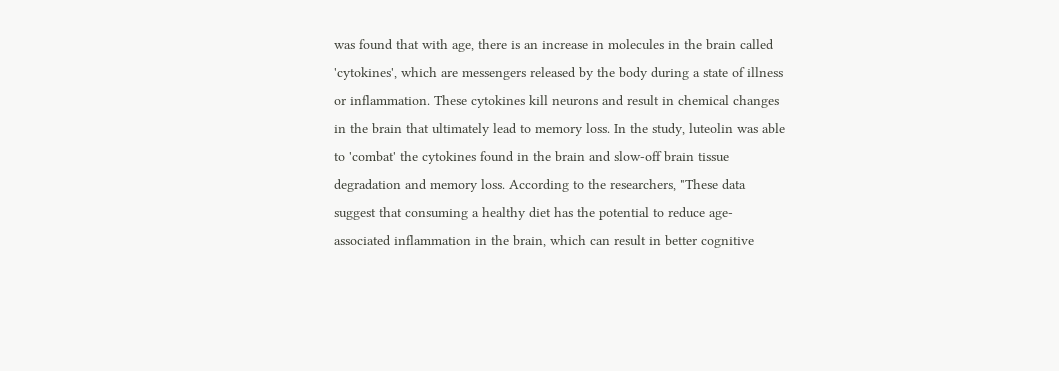was found that with age, there is an increase in molecules in the brain called 'cytokines', which are messengers released by the body during a state of illness or inflammation. These cytokines kill neurons and result in chemical changes in the brain that ultimately lead to memory loss. In the study, luteolin was able to 'combat' the cytokines found in the brain and slow-off brain tissue degradation and memory loss. According to the researchers, "These data suggest that consuming a healthy diet has the potential to reduce age-associated inflammation in the brain, which can result in better cognitive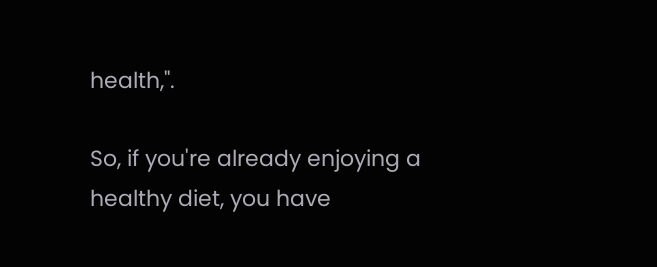health,".

So, if you're already enjoying a healthy diet, you have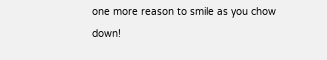one more reason to smile as you chow down!